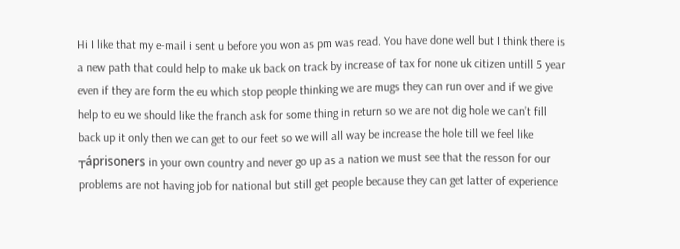Hi I like that my e-mail i sent u before you won as pm was read. You have done well but I think there is a new path that could help to make uk back on track by increase of tax for none uk citizen untill 5 year even if they are form the eu which stop people thinking we are mugs they can run over and if we give help to eu we should like the franch ask for some thing in return so we are not dig hole we can’t fill back up it only then we can get to our feet so we will all way be increase the hole till we feel like ┬áprisoners in your own country and never go up as a nation we must see that the resson for our problems are not having job for national but still get people because they can get latter of experience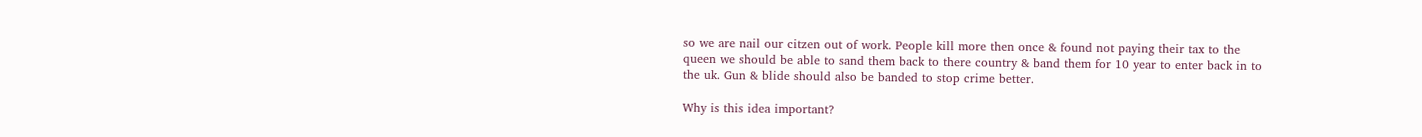so we are nail our citzen out of work. People kill more then once & found not paying their tax to the queen we should be able to sand them back to there country & band them for 10 year to enter back in to the uk. Gun & blide should also be banded to stop crime better.

Why is this idea important?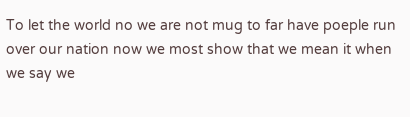To let the world no we are not mug to far have poeple run over our nation now we most show that we mean it when we say we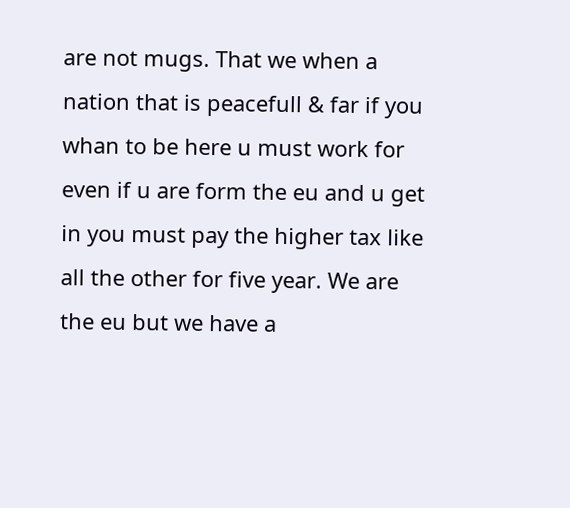are not mugs. That we when a nation that is peacefull & far if you whan to be here u must work for even if u are form the eu and u get in you must pay the higher tax like all the other for five year. We are the eu but we have a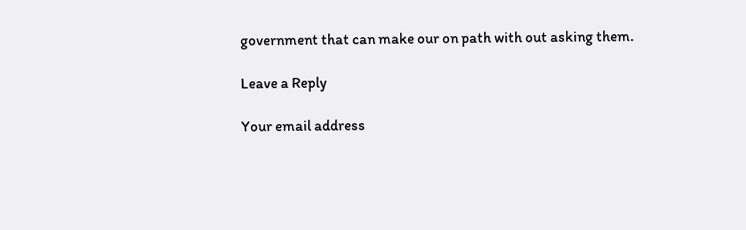government that can make our on path with out asking them.

Leave a Reply

Your email address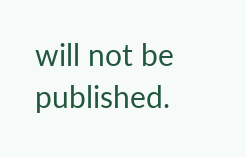will not be published.